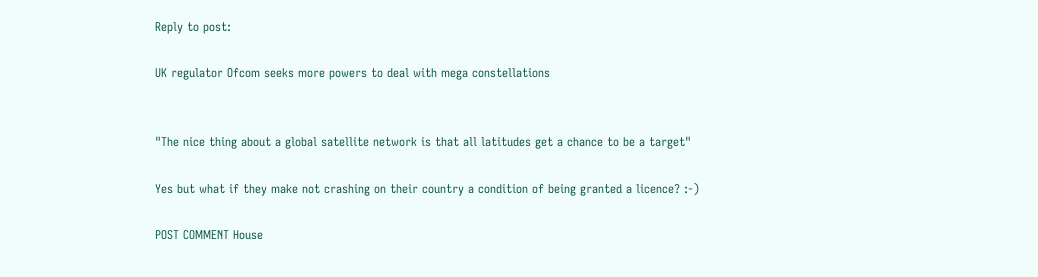Reply to post:

UK regulator Ofcom seeks more powers to deal with mega constellations


"The nice thing about a global satellite network is that all latitudes get a chance to be a target"

Yes but what if they make not crashing on their country a condition of being granted a licence? :-)

POST COMMENT House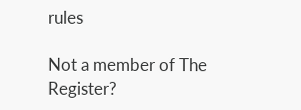rules

Not a member of The Register?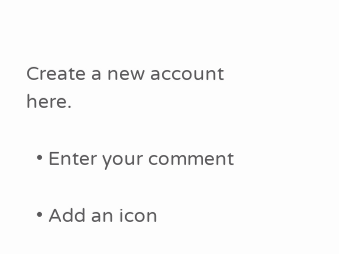Create a new account here.

  • Enter your comment

  • Add an icon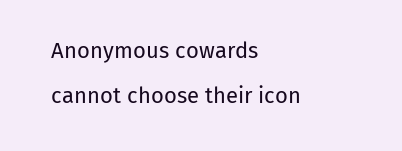Anonymous cowards cannot choose their icon